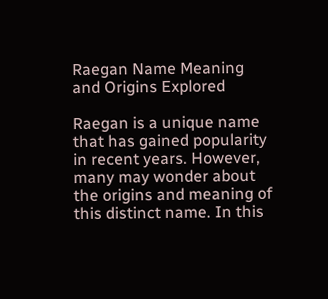Raegan Name Meaning and Origins Explored

Raegan is a unique name that has gained popularity in recent years. However, many may wonder about the origins and meaning of this distinct name. In this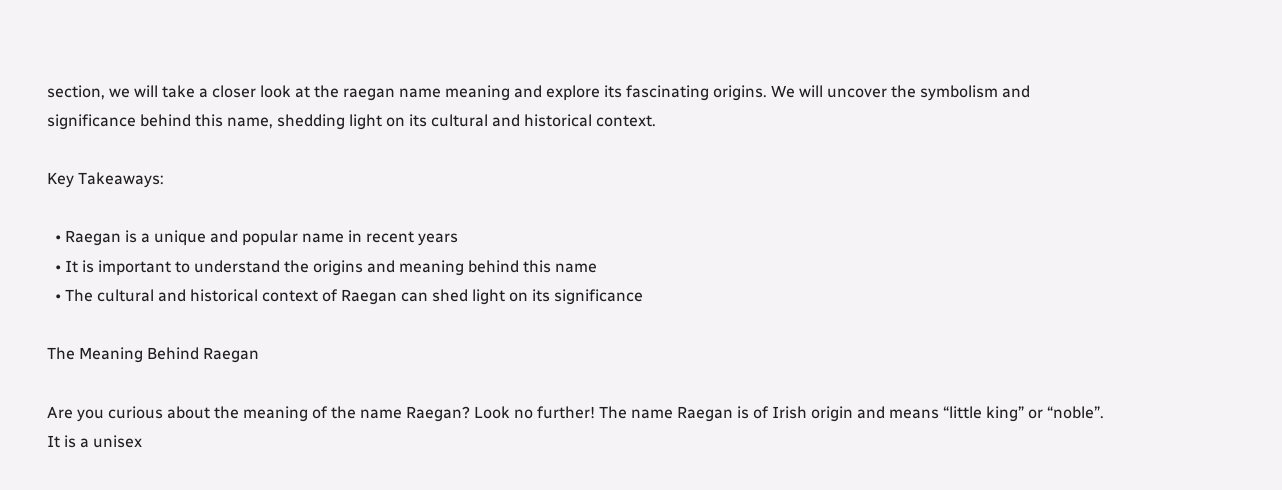section, we will take a closer look at the raegan name meaning and explore its fascinating origins. We will uncover the symbolism and significance behind this name, shedding light on its cultural and historical context.

Key Takeaways:

  • Raegan is a unique and popular name in recent years
  • It is important to understand the origins and meaning behind this name
  • The cultural and historical context of Raegan can shed light on its significance

The Meaning Behind Raegan

Are you curious about the meaning of the name Raegan? Look no further! The name Raegan is of Irish origin and means “little king” or “noble”. It is a unisex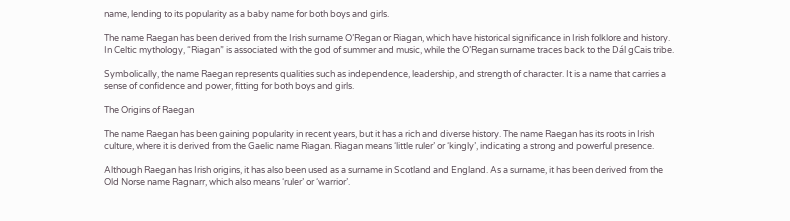name, lending to its popularity as a baby name for both boys and girls.

The name Raegan has been derived from the Irish surname O’Regan or Riagan, which have historical significance in Irish folklore and history. In Celtic mythology, “Riagan” is associated with the god of summer and music, while the O’Regan surname traces back to the Dál gCais tribe.

Symbolically, the name Raegan represents qualities such as independence, leadership, and strength of character. It is a name that carries a sense of confidence and power, fitting for both boys and girls.

The Origins of Raegan

The name Raegan has been gaining popularity in recent years, but it has a rich and diverse history. The name Raegan has its roots in Irish culture, where it is derived from the Gaelic name Riagan. Riagan means ‘little ruler’ or ‘kingly’, indicating a strong and powerful presence.

Although Raegan has Irish origins, it has also been used as a surname in Scotland and England. As a surname, it has been derived from the Old Norse name Ragnarr, which also means ‘ruler’ or ‘warrior’.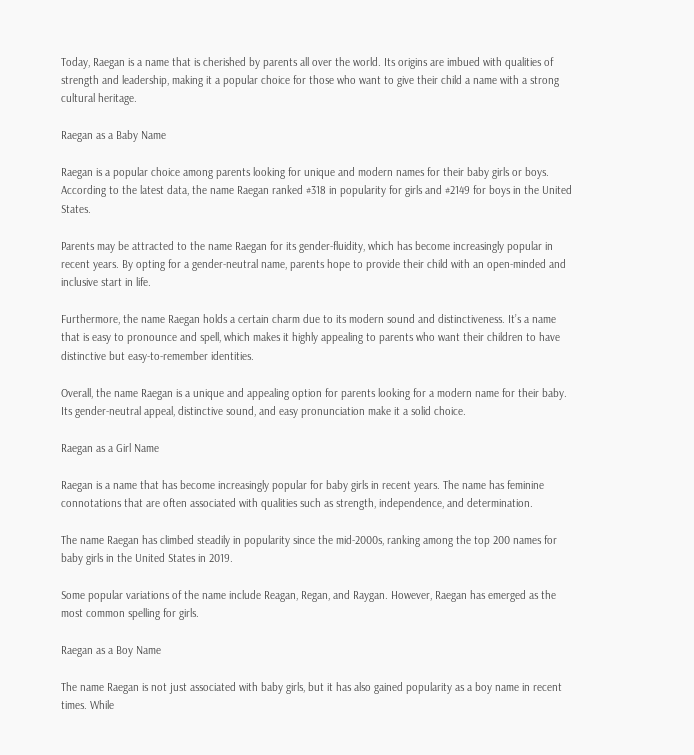Today, Raegan is a name that is cherished by parents all over the world. Its origins are imbued with qualities of strength and leadership, making it a popular choice for those who want to give their child a name with a strong cultural heritage.

Raegan as a Baby Name

Raegan is a popular choice among parents looking for unique and modern names for their baby girls or boys. According to the latest data, the name Raegan ranked #318 in popularity for girls and #2149 for boys in the United States.

Parents may be attracted to the name Raegan for its gender-fluidity, which has become increasingly popular in recent years. By opting for a gender-neutral name, parents hope to provide their child with an open-minded and inclusive start in life.

Furthermore, the name Raegan holds a certain charm due to its modern sound and distinctiveness. It’s a name that is easy to pronounce and spell, which makes it highly appealing to parents who want their children to have distinctive but easy-to-remember identities.

Overall, the name Raegan is a unique and appealing option for parents looking for a modern name for their baby. Its gender-neutral appeal, distinctive sound, and easy pronunciation make it a solid choice.

Raegan as a Girl Name

Raegan is a name that has become increasingly popular for baby girls in recent years. The name has feminine connotations that are often associated with qualities such as strength, independence, and determination.

The name Raegan has climbed steadily in popularity since the mid-2000s, ranking among the top 200 names for baby girls in the United States in 2019.

Some popular variations of the name include Reagan, Regan, and Raygan. However, Raegan has emerged as the most common spelling for girls.

Raegan as a Boy Name

The name Raegan is not just associated with baby girls, but it has also gained popularity as a boy name in recent times. While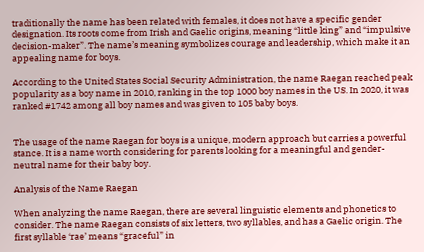traditionally the name has been related with females, it does not have a specific gender designation. Its roots come from Irish and Gaelic origins, meaning “little king” and “impulsive decision-maker”. The name’s meaning symbolizes courage and leadership, which make it an appealing name for boys.

According to the United States Social Security Administration, the name Raegan reached peak popularity as a boy name in 2010, ranking in the top 1000 boy names in the US. In 2020, it was ranked #1742 among all boy names and was given to 105 baby boys.


The usage of the name Raegan for boys is a unique, modern approach but carries a powerful stance. It is a name worth considering for parents looking for a meaningful and gender-neutral name for their baby boy.

Analysis of the Name Raegan

When analyzing the name Raegan, there are several linguistic elements and phonetics to consider. The name Raegan consists of six letters, two syllables, and has a Gaelic origin. The first syllable ‘rae’ means “graceful” in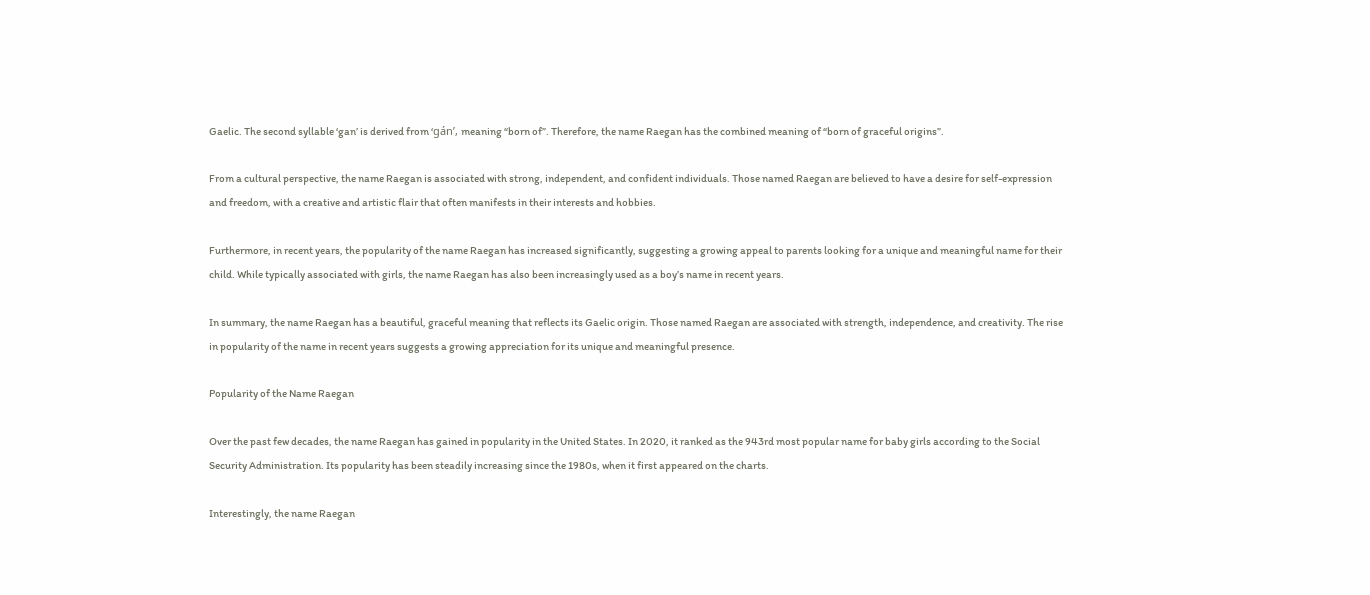Gaelic. The second syllable ‘gan’ is derived from ‘gán’, meaning “born of”. Therefore, the name Raegan has the combined meaning of “born of graceful origins”.

From a cultural perspective, the name Raegan is associated with strong, independent, and confident individuals. Those named Raegan are believed to have a desire for self-expression and freedom, with a creative and artistic flair that often manifests in their interests and hobbies.

Furthermore, in recent years, the popularity of the name Raegan has increased significantly, suggesting a growing appeal to parents looking for a unique and meaningful name for their child. While typically associated with girls, the name Raegan has also been increasingly used as a boy’s name in recent years.

In summary, the name Raegan has a beautiful, graceful meaning that reflects its Gaelic origin. Those named Raegan are associated with strength, independence, and creativity. The rise in popularity of the name in recent years suggests a growing appreciation for its unique and meaningful presence.

Popularity of the Name Raegan

Over the past few decades, the name Raegan has gained in popularity in the United States. In 2020, it ranked as the 943rd most popular name for baby girls according to the Social Security Administration. Its popularity has been steadily increasing since the 1980s, when it first appeared on the charts.

Interestingly, the name Raegan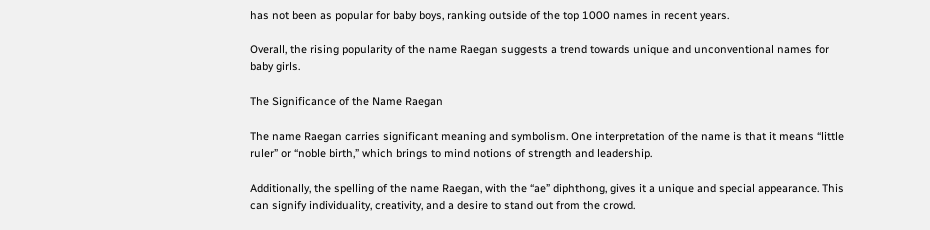has not been as popular for baby boys, ranking outside of the top 1000 names in recent years.

Overall, the rising popularity of the name Raegan suggests a trend towards unique and unconventional names for baby girls.

The Significance of the Name Raegan

The name Raegan carries significant meaning and symbolism. One interpretation of the name is that it means “little ruler” or “noble birth,” which brings to mind notions of strength and leadership.

Additionally, the spelling of the name Raegan, with the “ae” diphthong, gives it a unique and special appearance. This can signify individuality, creativity, and a desire to stand out from the crowd.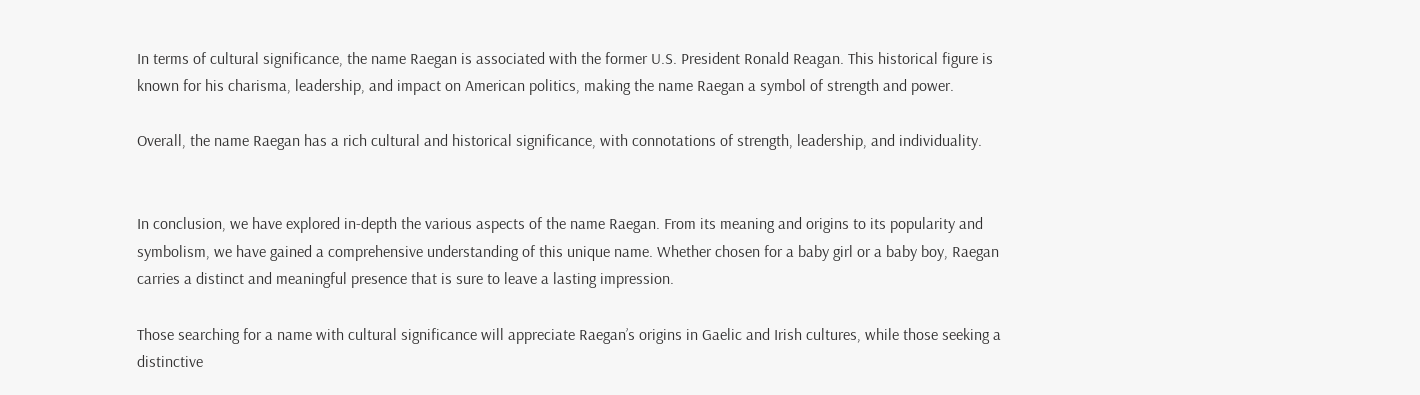In terms of cultural significance, the name Raegan is associated with the former U.S. President Ronald Reagan. This historical figure is known for his charisma, leadership, and impact on American politics, making the name Raegan a symbol of strength and power.

Overall, the name Raegan has a rich cultural and historical significance, with connotations of strength, leadership, and individuality.


In conclusion, we have explored in-depth the various aspects of the name Raegan. From its meaning and origins to its popularity and symbolism, we have gained a comprehensive understanding of this unique name. Whether chosen for a baby girl or a baby boy, Raegan carries a distinct and meaningful presence that is sure to leave a lasting impression.

Those searching for a name with cultural significance will appreciate Raegan’s origins in Gaelic and Irish cultures, while those seeking a distinctive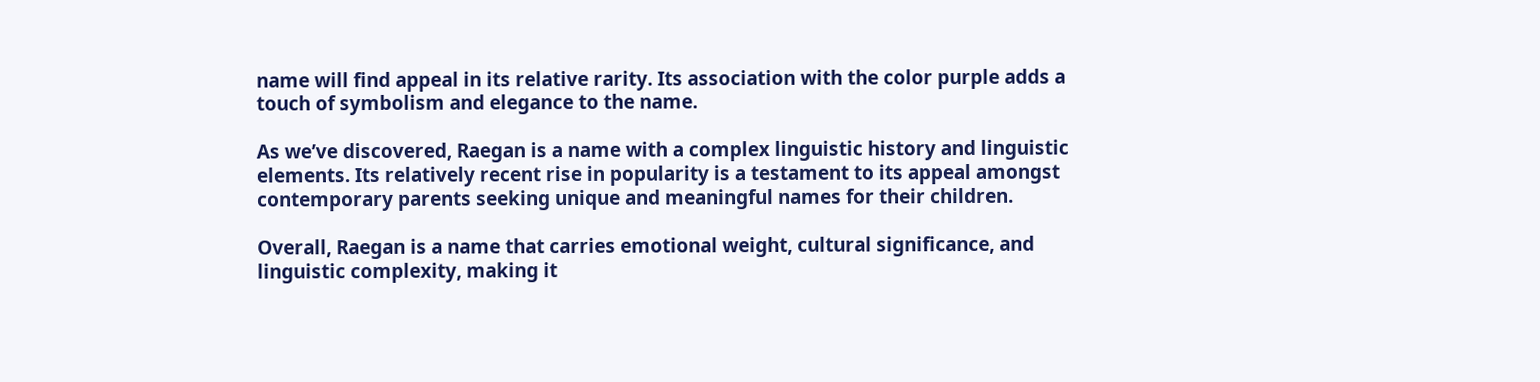name will find appeal in its relative rarity. Its association with the color purple adds a touch of symbolism and elegance to the name.

As we’ve discovered, Raegan is a name with a complex linguistic history and linguistic elements. Its relatively recent rise in popularity is a testament to its appeal amongst contemporary parents seeking unique and meaningful names for their children.

Overall, Raegan is a name that carries emotional weight, cultural significance, and linguistic complexity, making it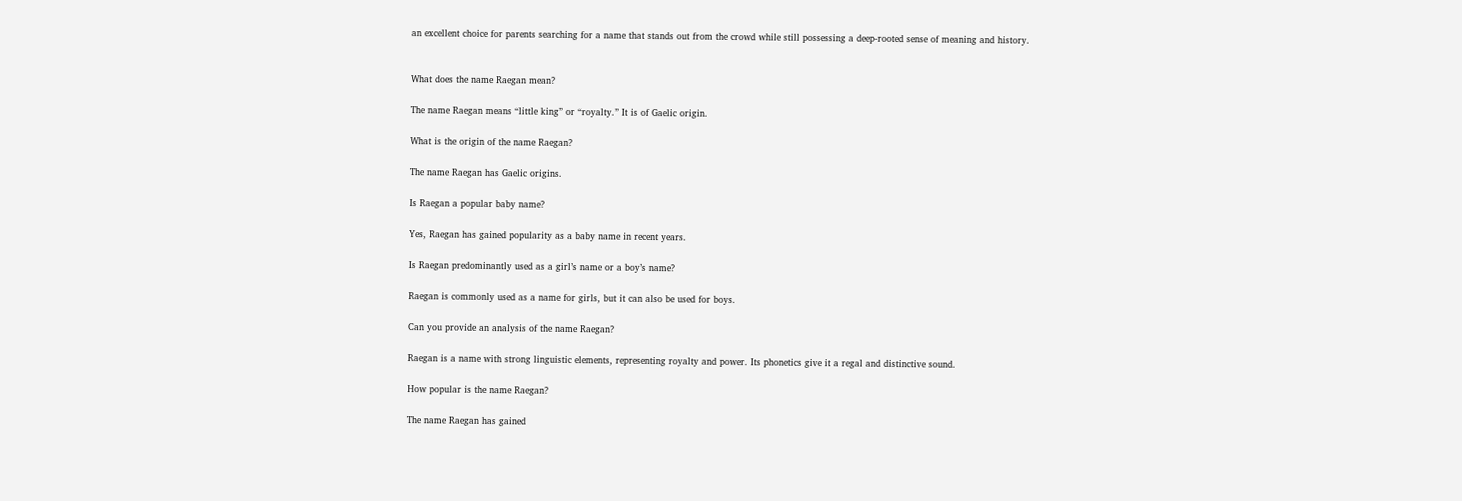an excellent choice for parents searching for a name that stands out from the crowd while still possessing a deep-rooted sense of meaning and history.


What does the name Raegan mean?

The name Raegan means “little king” or “royalty.” It is of Gaelic origin.

What is the origin of the name Raegan?

The name Raegan has Gaelic origins.

Is Raegan a popular baby name?

Yes, Raegan has gained popularity as a baby name in recent years.

Is Raegan predominantly used as a girl’s name or a boy’s name?

Raegan is commonly used as a name for girls, but it can also be used for boys.

Can you provide an analysis of the name Raegan?

Raegan is a name with strong linguistic elements, representing royalty and power. Its phonetics give it a regal and distinctive sound.

How popular is the name Raegan?

The name Raegan has gained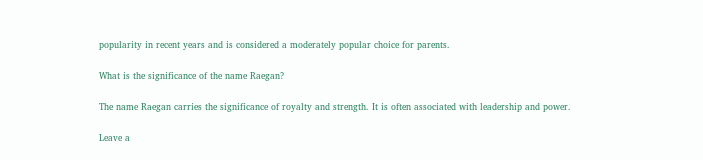popularity in recent years and is considered a moderately popular choice for parents.

What is the significance of the name Raegan?

The name Raegan carries the significance of royalty and strength. It is often associated with leadership and power.

Leave a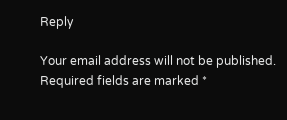Reply

Your email address will not be published. Required fields are marked *